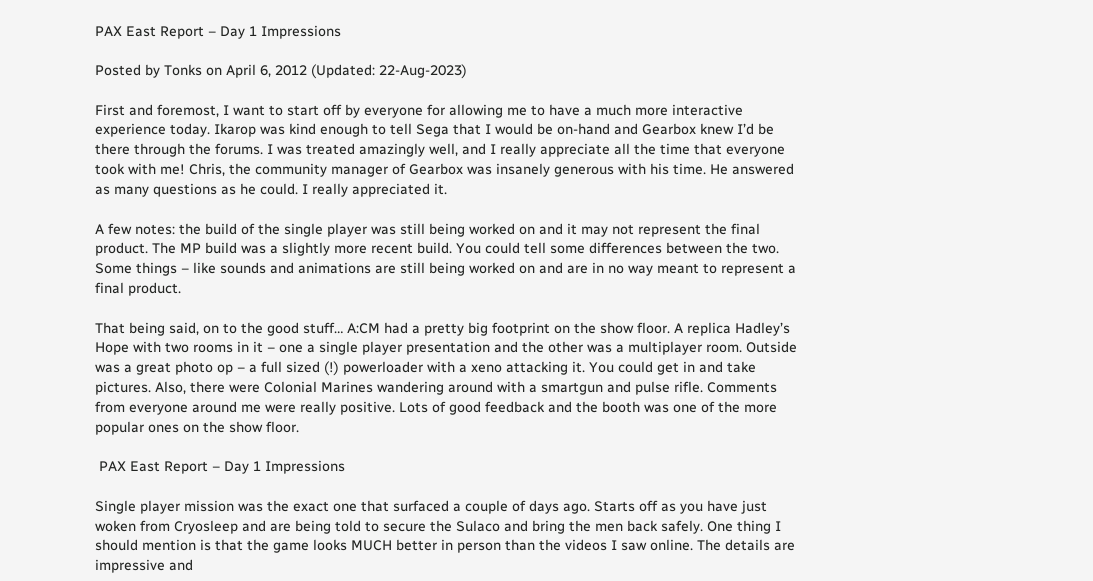PAX East Report – Day 1 Impressions

Posted by Tonks on April 6, 2012 (Updated: 22-Aug-2023)

First and foremost, I want to start off by everyone for allowing me to have a much more interactive experience today. Ikarop was kind enough to tell Sega that I would be on-hand and Gearbox knew I’d be there through the forums. I was treated amazingly well, and I really appreciate all the time that everyone took with me! Chris, the community manager of Gearbox was insanely generous with his time. He answered as many questions as he could. I really appreciated it.

A few notes: the build of the single player was still being worked on and it may not represent the final product. The MP build was a slightly more recent build. You could tell some differences between the two. Some things – like sounds and animations are still being worked on and are in no way meant to represent a final product.

That being said, on to the good stuff… A:CM had a pretty big footprint on the show floor. A replica Hadley’s Hope with two rooms in it – one a single player presentation and the other was a multiplayer room. Outside was a great photo op – a full sized (!) powerloader with a xeno attacking it. You could get in and take pictures. Also, there were Colonial Marines wandering around with a smartgun and pulse rifle. Comments from everyone around me were really positive. Lots of good feedback and the booth was one of the more popular ones on the show floor.

 PAX East Report – Day 1 Impressions

Single player mission was the exact one that surfaced a couple of days ago. Starts off as you have just woken from Cryosleep and are being told to secure the Sulaco and bring the men back safely. One thing I should mention is that the game looks MUCH better in person than the videos I saw online. The details are impressive and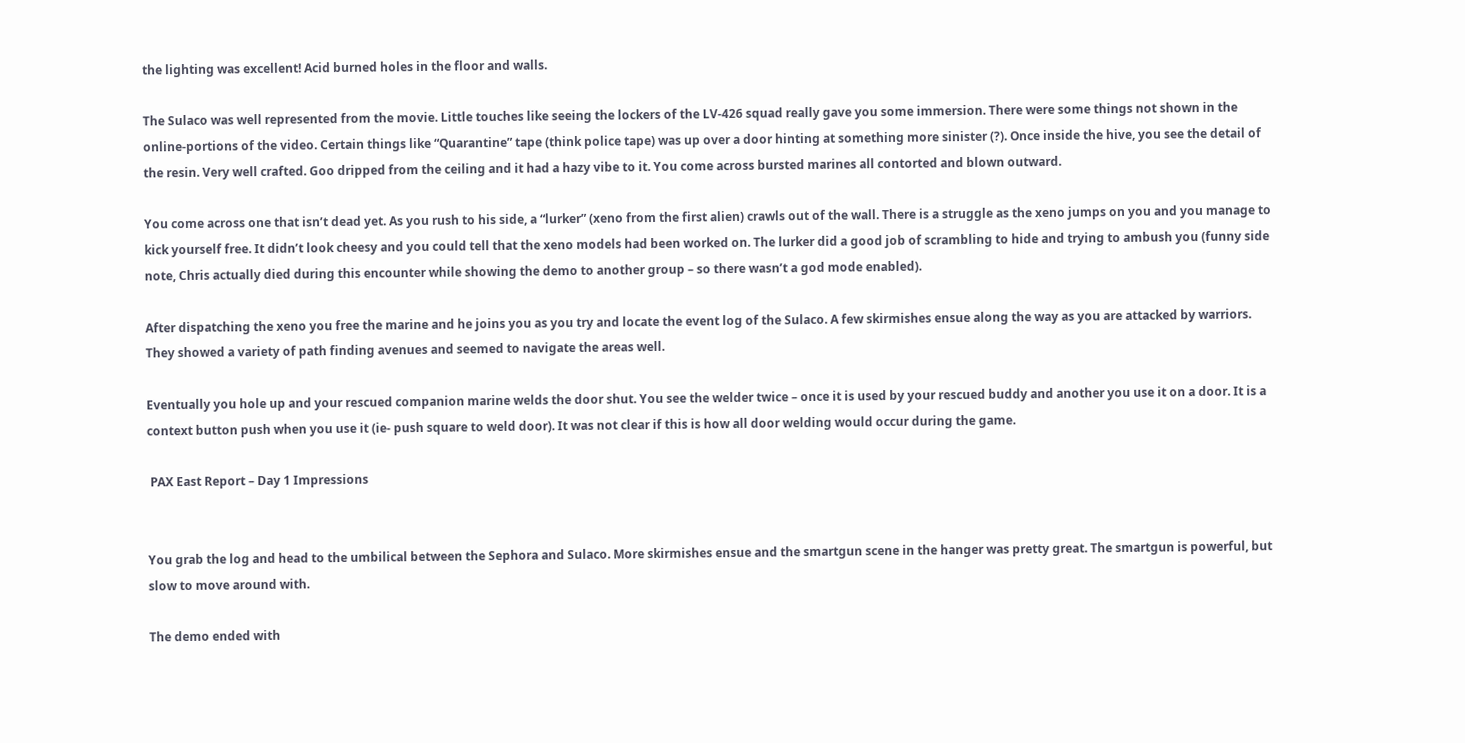the lighting was excellent! Acid burned holes in the floor and walls.

The Sulaco was well represented from the movie. Little touches like seeing the lockers of the LV-426 squad really gave you some immersion. There were some things not shown in the online-portions of the video. Certain things like “Quarantine” tape (think police tape) was up over a door hinting at something more sinister (?). Once inside the hive, you see the detail of the resin. Very well crafted. Goo dripped from the ceiling and it had a hazy vibe to it. You come across bursted marines all contorted and blown outward.

You come across one that isn’t dead yet. As you rush to his side, a “lurker” (xeno from the first alien) crawls out of the wall. There is a struggle as the xeno jumps on you and you manage to kick yourself free. It didn’t look cheesy and you could tell that the xeno models had been worked on. The lurker did a good job of scrambling to hide and trying to ambush you (funny side note, Chris actually died during this encounter while showing the demo to another group – so there wasn’t a god mode enabled).

After dispatching the xeno you free the marine and he joins you as you try and locate the event log of the Sulaco. A few skirmishes ensue along the way as you are attacked by warriors. They showed a variety of path finding avenues and seemed to navigate the areas well.

Eventually you hole up and your rescued companion marine welds the door shut. You see the welder twice – once it is used by your rescued buddy and another you use it on a door. It is a context button push when you use it (ie- push square to weld door). It was not clear if this is how all door welding would occur during the game.

 PAX East Report – Day 1 Impressions


You grab the log and head to the umbilical between the Sephora and Sulaco. More skirmishes ensue and the smartgun scene in the hanger was pretty great. The smartgun is powerful, but slow to move around with.

The demo ended with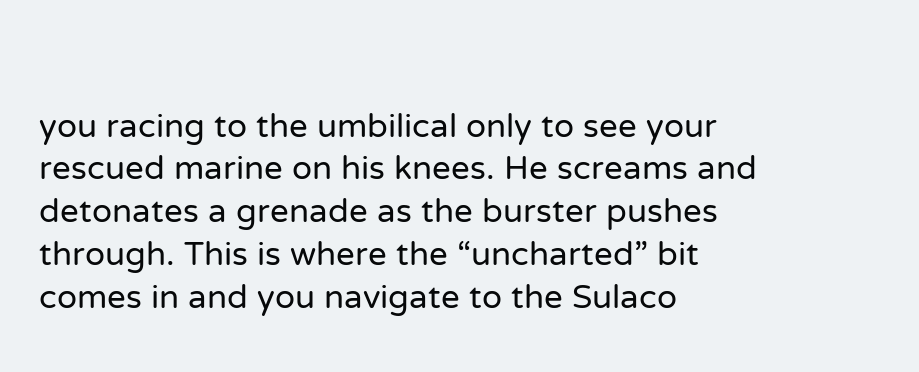you racing to the umbilical only to see your rescued marine on his knees. He screams and detonates a grenade as the burster pushes through. This is where the “uncharted” bit comes in and you navigate to the Sulaco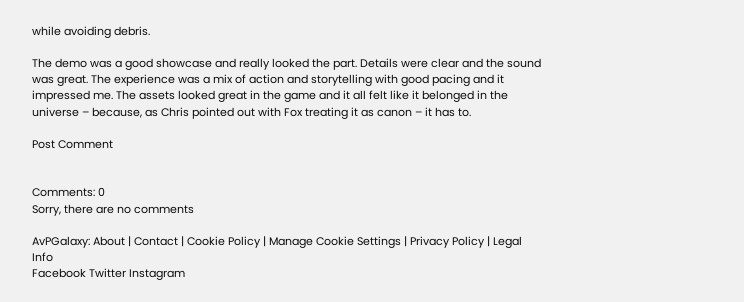while avoiding debris.

The demo was a good showcase and really looked the part. Details were clear and the sound was great. The experience was a mix of action and storytelling with good pacing and it impressed me. The assets looked great in the game and it all felt like it belonged in the universe – because, as Chris pointed out with Fox treating it as canon – it has to.

Post Comment


Comments: 0
Sorry, there are no comments

AvPGalaxy: About | Contact | Cookie Policy | Manage Cookie Settings | Privacy Policy | Legal Info
Facebook Twitter Instagram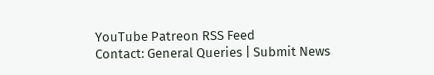YouTube Patreon RSS Feed
Contact: General Queries | Submit News